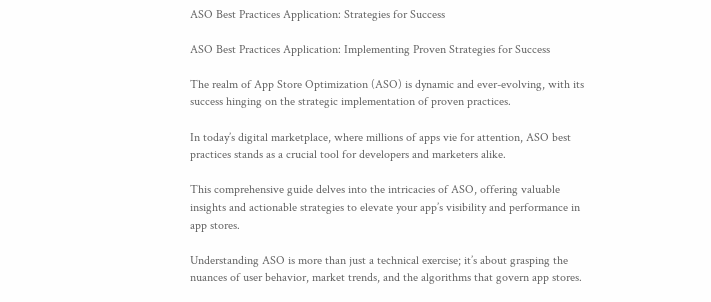ASO Best Practices Application: Strategies for Success

ASO Best Practices Application: Implementing Proven Strategies for Success

The realm of App Store Optimization (ASO) is dynamic and ever-evolving, with its success hinging on the strategic implementation of proven practices.

In today’s digital marketplace, where millions of apps vie for attention, ASO best practices stands as a crucial tool for developers and marketers alike.

This comprehensive guide delves into the intricacies of ASO, offering valuable insights and actionable strategies to elevate your app’s visibility and performance in app stores.

Understanding ASO is more than just a technical exercise; it’s about grasping the nuances of user behavior, market trends, and the algorithms that govern app stores.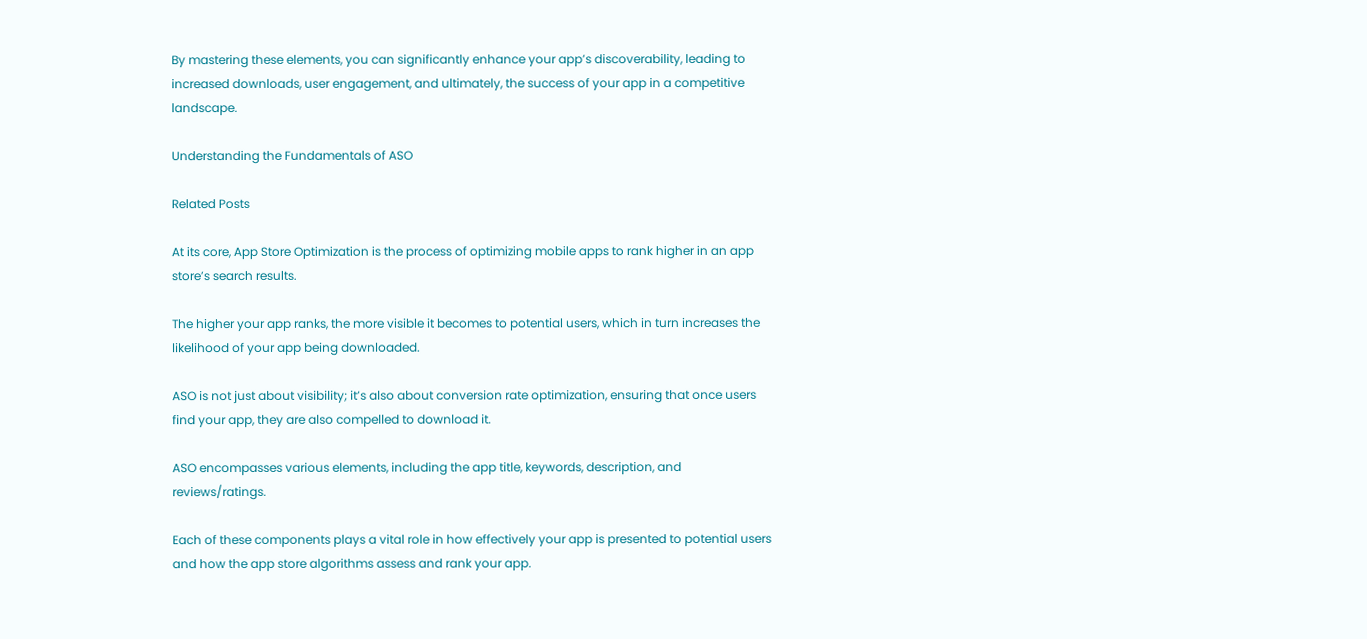By mastering these elements, you can significantly enhance your app’s discoverability, leading to increased downloads, user engagement, and ultimately, the success of your app in a competitive landscape.

Understanding the Fundamentals of ASO

Related Posts

At its core, App Store Optimization is the process of optimizing mobile apps to rank higher in an app store’s search results.

The higher your app ranks, the more visible it becomes to potential users, which in turn increases the likelihood of your app being downloaded.

ASO is not just about visibility; it’s also about conversion rate optimization, ensuring that once users find your app, they are also compelled to download it.

ASO encompasses various elements, including the app title, keywords, description, and reviews/ratings.

Each of these components plays a vital role in how effectively your app is presented to potential users and how the app store algorithms assess and rank your app.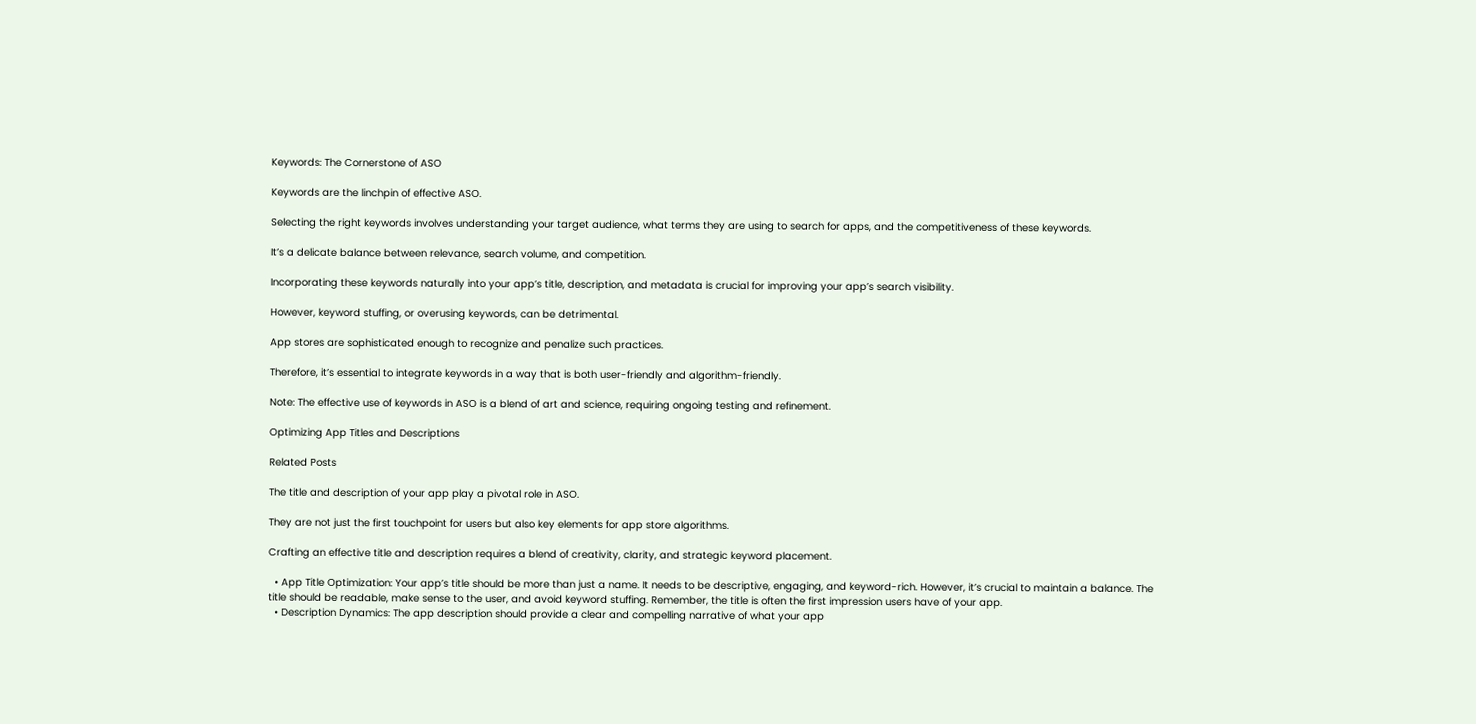Keywords: The Cornerstone of ASO

Keywords are the linchpin of effective ASO.

Selecting the right keywords involves understanding your target audience, what terms they are using to search for apps, and the competitiveness of these keywords.

It’s a delicate balance between relevance, search volume, and competition.

Incorporating these keywords naturally into your app’s title, description, and metadata is crucial for improving your app’s search visibility.

However, keyword stuffing, or overusing keywords, can be detrimental.

App stores are sophisticated enough to recognize and penalize such practices.

Therefore, it’s essential to integrate keywords in a way that is both user-friendly and algorithm-friendly.

Note: The effective use of keywords in ASO is a blend of art and science, requiring ongoing testing and refinement.

Optimizing App Titles and Descriptions

Related Posts

The title and description of your app play a pivotal role in ASO.

They are not just the first touchpoint for users but also key elements for app store algorithms.

Crafting an effective title and description requires a blend of creativity, clarity, and strategic keyword placement.

  • App Title Optimization: Your app’s title should be more than just a name. It needs to be descriptive, engaging, and keyword-rich. However, it’s crucial to maintain a balance. The title should be readable, make sense to the user, and avoid keyword stuffing. Remember, the title is often the first impression users have of your app.
  • Description Dynamics: The app description should provide a clear and compelling narrative of what your app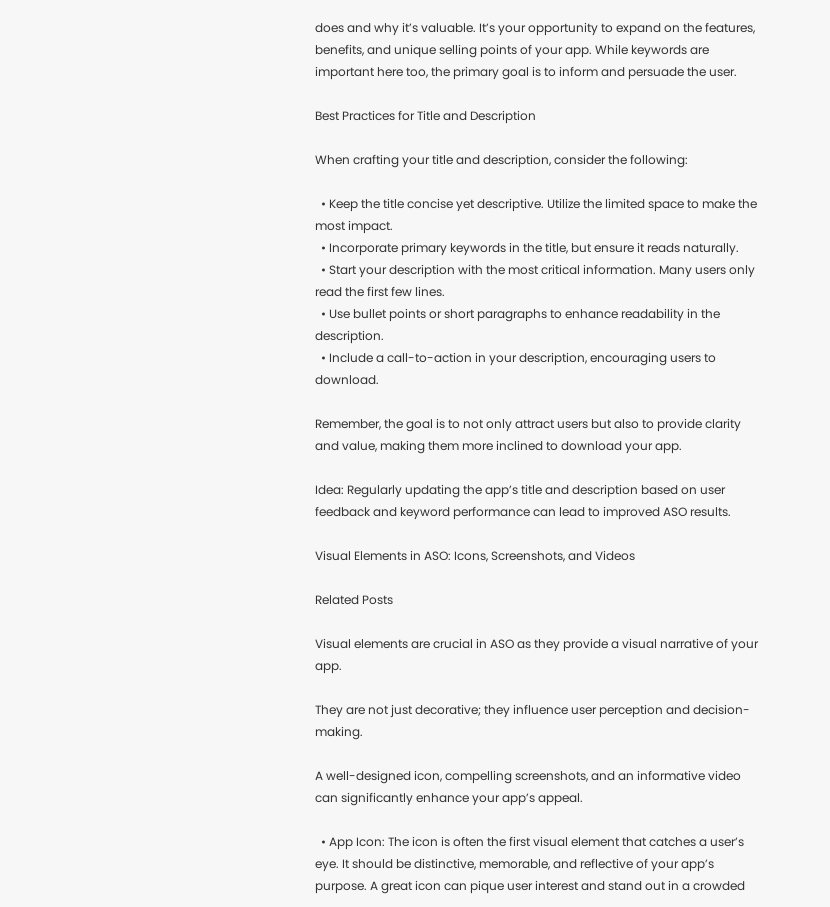does and why it’s valuable. It’s your opportunity to expand on the features, benefits, and unique selling points of your app. While keywords are important here too, the primary goal is to inform and persuade the user.

Best Practices for Title and Description

When crafting your title and description, consider the following:

  • Keep the title concise yet descriptive. Utilize the limited space to make the most impact.
  • Incorporate primary keywords in the title, but ensure it reads naturally.
  • Start your description with the most critical information. Many users only read the first few lines.
  • Use bullet points or short paragraphs to enhance readability in the description.
  • Include a call-to-action in your description, encouraging users to download.

Remember, the goal is to not only attract users but also to provide clarity and value, making them more inclined to download your app.

Idea: Regularly updating the app’s title and description based on user feedback and keyword performance can lead to improved ASO results.

Visual Elements in ASO: Icons, Screenshots, and Videos

Related Posts

Visual elements are crucial in ASO as they provide a visual narrative of your app.

They are not just decorative; they influence user perception and decision-making.

A well-designed icon, compelling screenshots, and an informative video can significantly enhance your app’s appeal.

  • App Icon: The icon is often the first visual element that catches a user’s eye. It should be distinctive, memorable, and reflective of your app’s purpose. A great icon can pique user interest and stand out in a crowded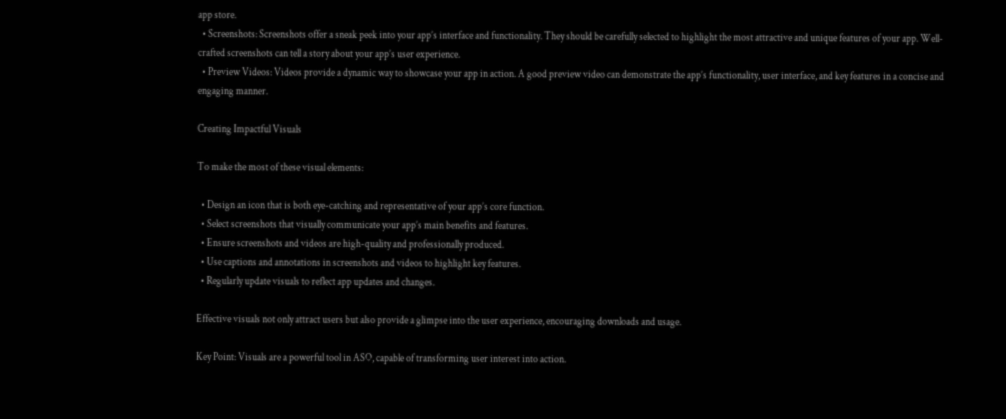app store.
  • Screenshots: Screenshots offer a sneak peek into your app’s interface and functionality. They should be carefully selected to highlight the most attractive and unique features of your app. Well-crafted screenshots can tell a story about your app’s user experience.
  • Preview Videos: Videos provide a dynamic way to showcase your app in action. A good preview video can demonstrate the app’s functionality, user interface, and key features in a concise and engaging manner.

Creating Impactful Visuals

To make the most of these visual elements:

  • Design an icon that is both eye-catching and representative of your app’s core function.
  • Select screenshots that visually communicate your app’s main benefits and features.
  • Ensure screenshots and videos are high-quality and professionally produced.
  • Use captions and annotations in screenshots and videos to highlight key features.
  • Regularly update visuals to reflect app updates and changes.

Effective visuals not only attract users but also provide a glimpse into the user experience, encouraging downloads and usage.

Key Point: Visuals are a powerful tool in ASO, capable of transforming user interest into action.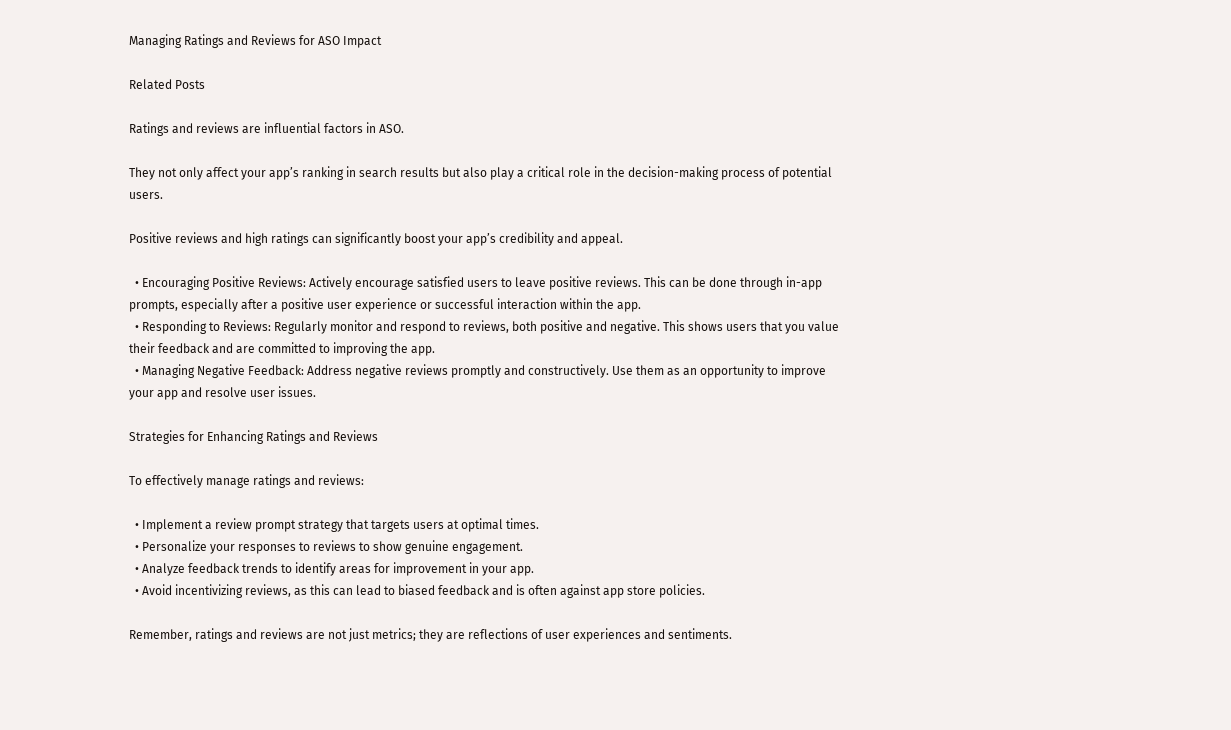Managing Ratings and Reviews for ASO Impact

Related Posts

Ratings and reviews are influential factors in ASO.

They not only affect your app’s ranking in search results but also play a critical role in the decision-making process of potential users.

Positive reviews and high ratings can significantly boost your app’s credibility and appeal.

  • Encouraging Positive Reviews: Actively encourage satisfied users to leave positive reviews. This can be done through in-app prompts, especially after a positive user experience or successful interaction within the app.
  • Responding to Reviews: Regularly monitor and respond to reviews, both positive and negative. This shows users that you value their feedback and are committed to improving the app.
  • Managing Negative Feedback: Address negative reviews promptly and constructively. Use them as an opportunity to improve your app and resolve user issues.

Strategies for Enhancing Ratings and Reviews

To effectively manage ratings and reviews:

  • Implement a review prompt strategy that targets users at optimal times.
  • Personalize your responses to reviews to show genuine engagement.
  • Analyze feedback trends to identify areas for improvement in your app.
  • Avoid incentivizing reviews, as this can lead to biased feedback and is often against app store policies.

Remember, ratings and reviews are not just metrics; they are reflections of user experiences and sentiments.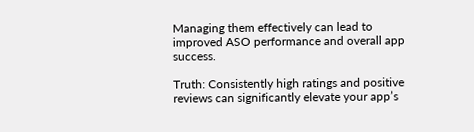Managing them effectively can lead to improved ASO performance and overall app success.

Truth: Consistently high ratings and positive reviews can significantly elevate your app’s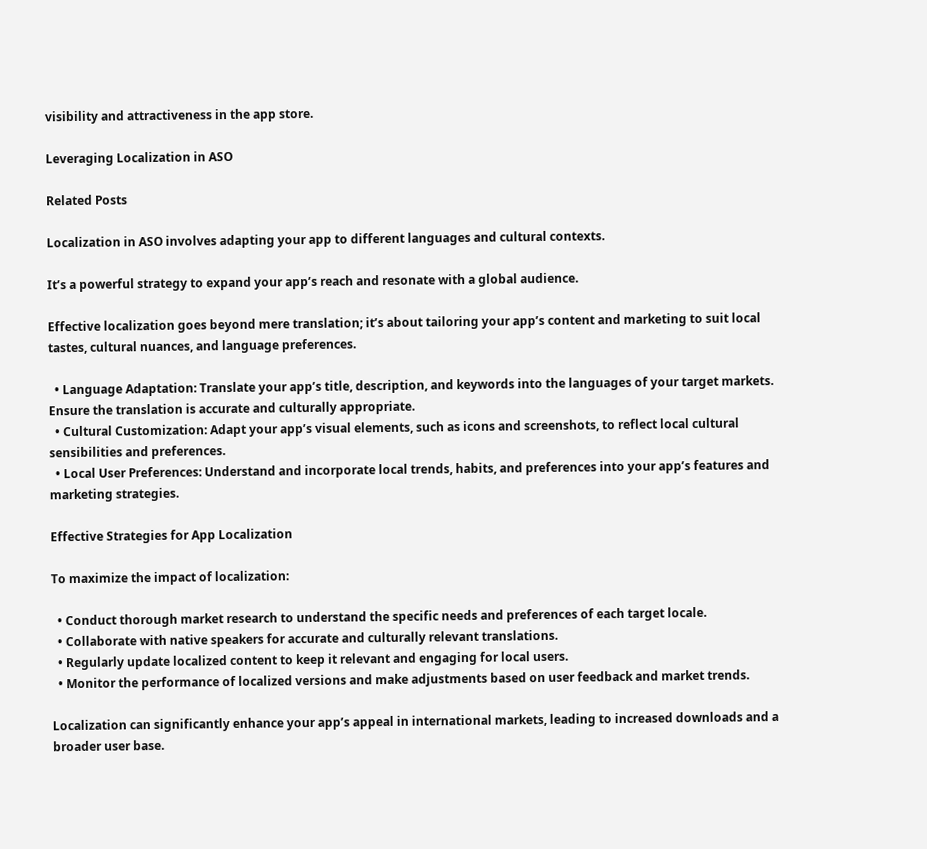visibility and attractiveness in the app store.

Leveraging Localization in ASO

Related Posts

Localization in ASO involves adapting your app to different languages and cultural contexts.

It’s a powerful strategy to expand your app’s reach and resonate with a global audience.

Effective localization goes beyond mere translation; it’s about tailoring your app’s content and marketing to suit local tastes, cultural nuances, and language preferences.

  • Language Adaptation: Translate your app’s title, description, and keywords into the languages of your target markets. Ensure the translation is accurate and culturally appropriate.
  • Cultural Customization: Adapt your app’s visual elements, such as icons and screenshots, to reflect local cultural sensibilities and preferences.
  • Local User Preferences: Understand and incorporate local trends, habits, and preferences into your app’s features and marketing strategies.

Effective Strategies for App Localization

To maximize the impact of localization:

  • Conduct thorough market research to understand the specific needs and preferences of each target locale.
  • Collaborate with native speakers for accurate and culturally relevant translations.
  • Regularly update localized content to keep it relevant and engaging for local users.
  • Monitor the performance of localized versions and make adjustments based on user feedback and market trends.

Localization can significantly enhance your app’s appeal in international markets, leading to increased downloads and a broader user base.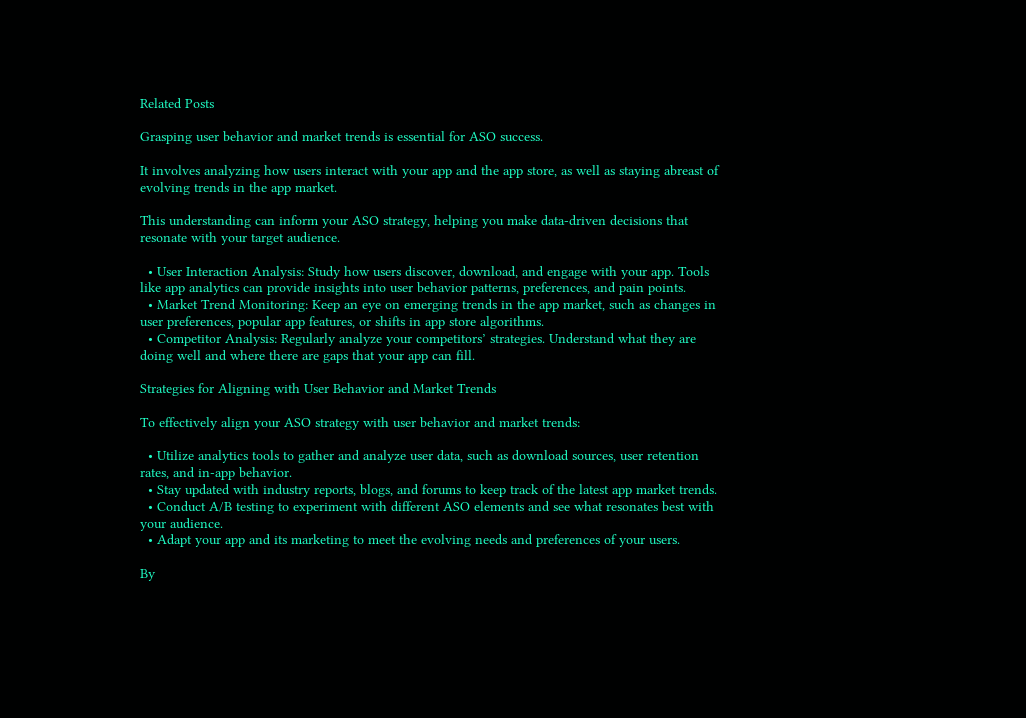Related Posts

Grasping user behavior and market trends is essential for ASO success.

It involves analyzing how users interact with your app and the app store, as well as staying abreast of evolving trends in the app market.

This understanding can inform your ASO strategy, helping you make data-driven decisions that resonate with your target audience.

  • User Interaction Analysis: Study how users discover, download, and engage with your app. Tools like app analytics can provide insights into user behavior patterns, preferences, and pain points.
  • Market Trend Monitoring: Keep an eye on emerging trends in the app market, such as changes in user preferences, popular app features, or shifts in app store algorithms.
  • Competitor Analysis: Regularly analyze your competitors’ strategies. Understand what they are doing well and where there are gaps that your app can fill.

Strategies for Aligning with User Behavior and Market Trends

To effectively align your ASO strategy with user behavior and market trends:

  • Utilize analytics tools to gather and analyze user data, such as download sources, user retention rates, and in-app behavior.
  • Stay updated with industry reports, blogs, and forums to keep track of the latest app market trends.
  • Conduct A/B testing to experiment with different ASO elements and see what resonates best with your audience.
  • Adapt your app and its marketing to meet the evolving needs and preferences of your users.

By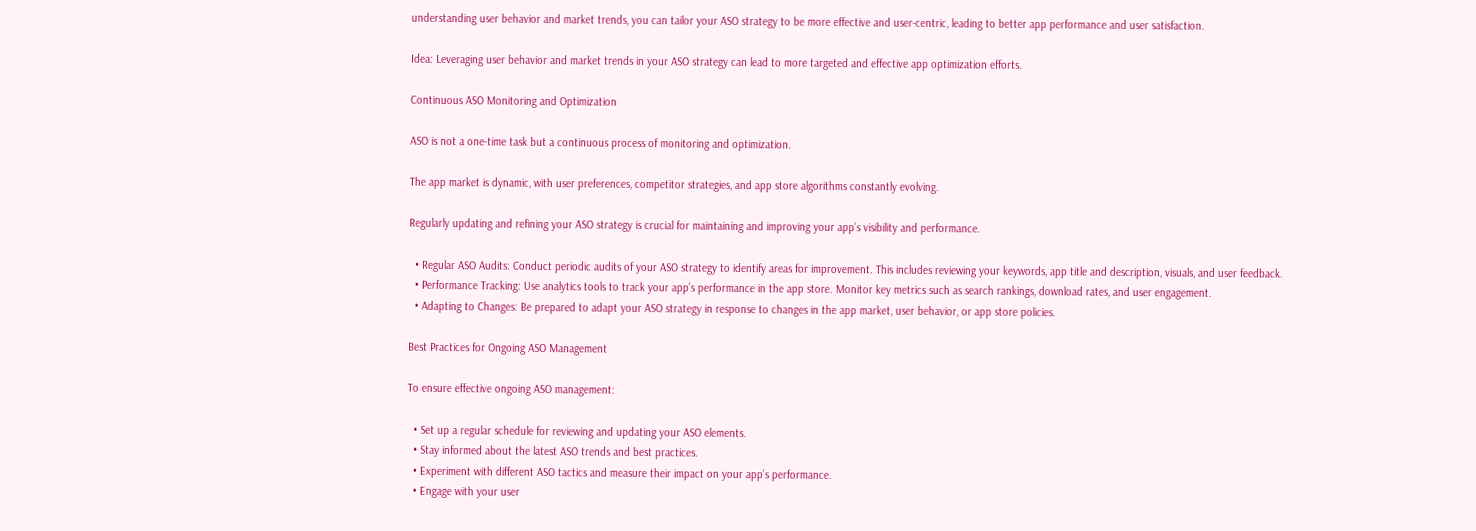understanding user behavior and market trends, you can tailor your ASO strategy to be more effective and user-centric, leading to better app performance and user satisfaction.

Idea: Leveraging user behavior and market trends in your ASO strategy can lead to more targeted and effective app optimization efforts.

Continuous ASO Monitoring and Optimization

ASO is not a one-time task but a continuous process of monitoring and optimization.

The app market is dynamic, with user preferences, competitor strategies, and app store algorithms constantly evolving.

Regularly updating and refining your ASO strategy is crucial for maintaining and improving your app’s visibility and performance.

  • Regular ASO Audits: Conduct periodic audits of your ASO strategy to identify areas for improvement. This includes reviewing your keywords, app title and description, visuals, and user feedback.
  • Performance Tracking: Use analytics tools to track your app’s performance in the app store. Monitor key metrics such as search rankings, download rates, and user engagement.
  • Adapting to Changes: Be prepared to adapt your ASO strategy in response to changes in the app market, user behavior, or app store policies.

Best Practices for Ongoing ASO Management

To ensure effective ongoing ASO management:

  • Set up a regular schedule for reviewing and updating your ASO elements.
  • Stay informed about the latest ASO trends and best practices.
  • Experiment with different ASO tactics and measure their impact on your app’s performance.
  • Engage with your user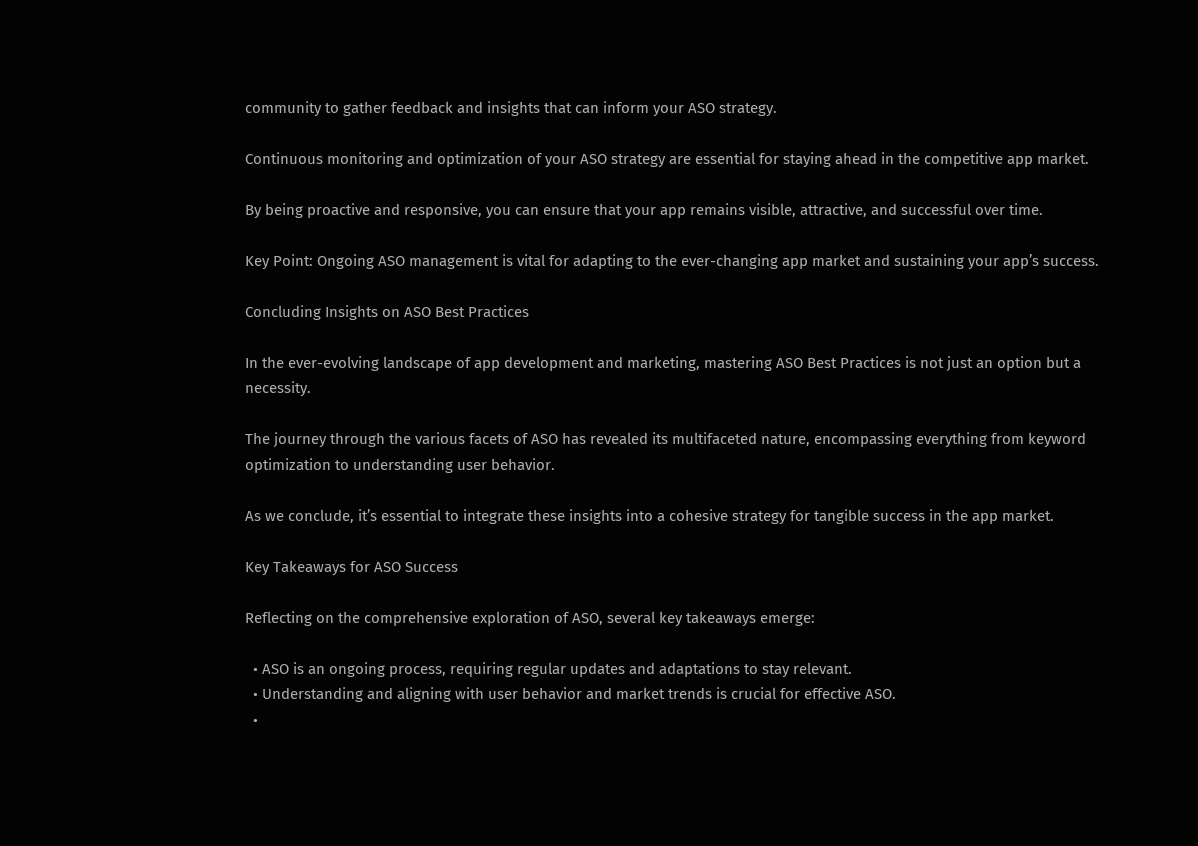community to gather feedback and insights that can inform your ASO strategy.

Continuous monitoring and optimization of your ASO strategy are essential for staying ahead in the competitive app market.

By being proactive and responsive, you can ensure that your app remains visible, attractive, and successful over time.

Key Point: Ongoing ASO management is vital for adapting to the ever-changing app market and sustaining your app’s success.

Concluding Insights on ASO Best Practices

In the ever-evolving landscape of app development and marketing, mastering ASO Best Practices is not just an option but a necessity.

The journey through the various facets of ASO has revealed its multifaceted nature, encompassing everything from keyword optimization to understanding user behavior.

As we conclude, it’s essential to integrate these insights into a cohesive strategy for tangible success in the app market.

Key Takeaways for ASO Success

Reflecting on the comprehensive exploration of ASO, several key takeaways emerge:

  • ASO is an ongoing process, requiring regular updates and adaptations to stay relevant.
  • Understanding and aligning with user behavior and market trends is crucial for effective ASO.
  •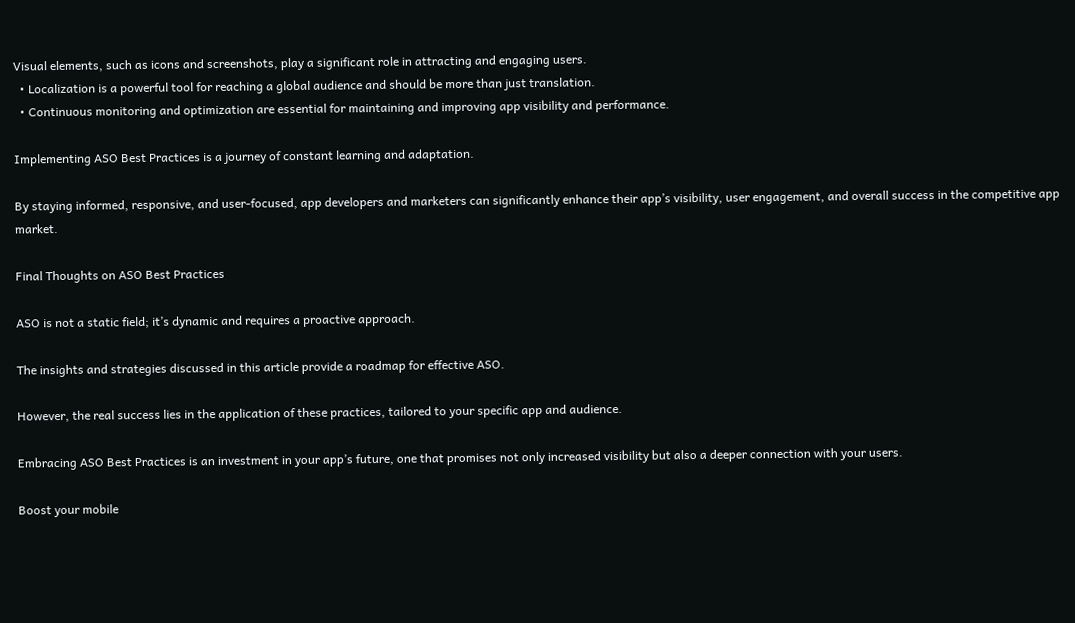Visual elements, such as icons and screenshots, play a significant role in attracting and engaging users.
  • Localization is a powerful tool for reaching a global audience and should be more than just translation.
  • Continuous monitoring and optimization are essential for maintaining and improving app visibility and performance.

Implementing ASO Best Practices is a journey of constant learning and adaptation.

By staying informed, responsive, and user-focused, app developers and marketers can significantly enhance their app’s visibility, user engagement, and overall success in the competitive app market.

Final Thoughts on ASO Best Practices

ASO is not a static field; it’s dynamic and requires a proactive approach.

The insights and strategies discussed in this article provide a roadmap for effective ASO.

However, the real success lies in the application of these practices, tailored to your specific app and audience.

Embracing ASO Best Practices is an investment in your app’s future, one that promises not only increased visibility but also a deeper connection with your users.

Boost your mobile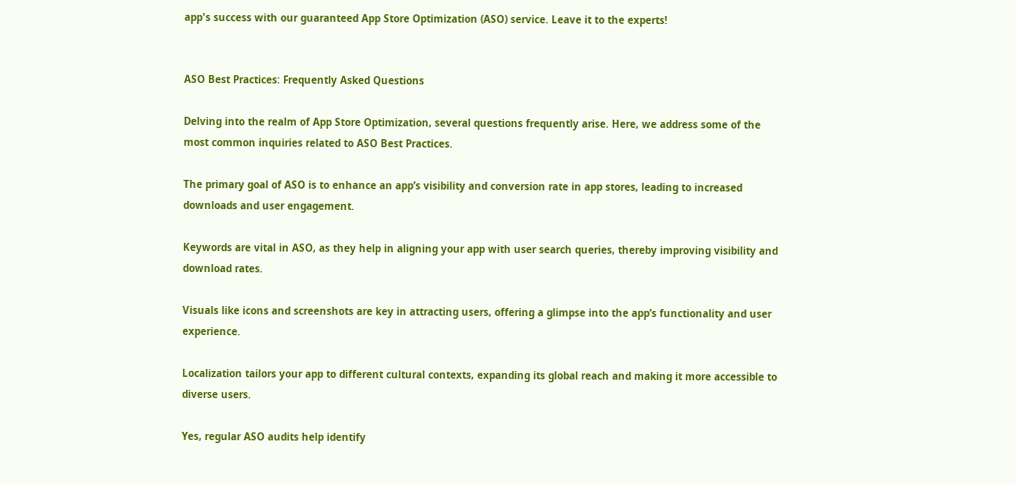app's success with our guaranteed App Store Optimization (ASO) service. Leave it to the experts!


ASO Best Practices: Frequently Asked Questions

Delving into the realm of App Store Optimization, several questions frequently arise. Here, we address some of the most common inquiries related to ASO Best Practices.

The primary goal of ASO is to enhance an app’s visibility and conversion rate in app stores, leading to increased downloads and user engagement.

Keywords are vital in ASO, as they help in aligning your app with user search queries, thereby improving visibility and download rates.

Visuals like icons and screenshots are key in attracting users, offering a glimpse into the app’s functionality and user experience.

Localization tailors your app to different cultural contexts, expanding its global reach and making it more accessible to diverse users.

Yes, regular ASO audits help identify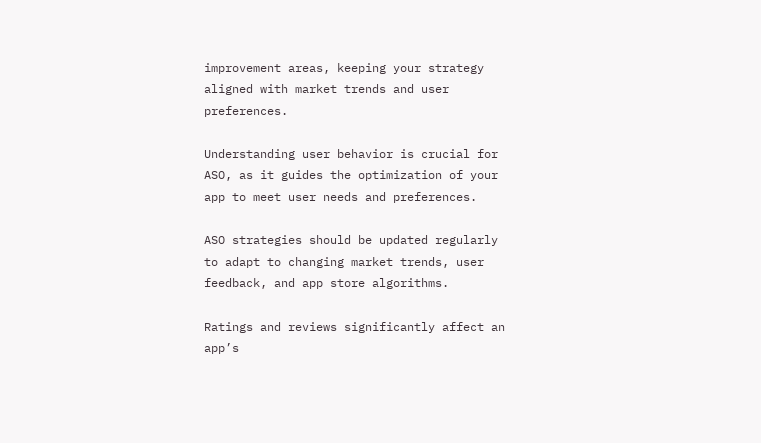improvement areas, keeping your strategy aligned with market trends and user preferences.

Understanding user behavior is crucial for ASO, as it guides the optimization of your app to meet user needs and preferences.

ASO strategies should be updated regularly to adapt to changing market trends, user feedback, and app store algorithms.

Ratings and reviews significantly affect an app’s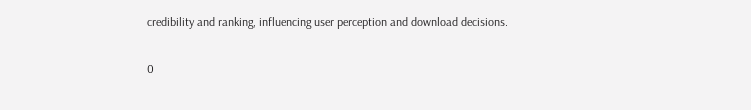credibility and ranking, influencing user perception and download decisions.

0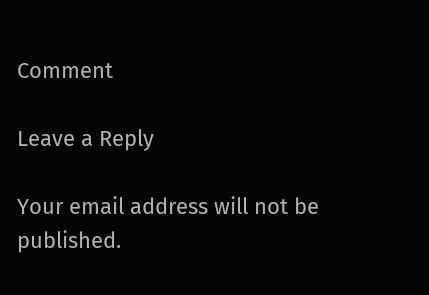Comment

Leave a Reply

Your email address will not be published.